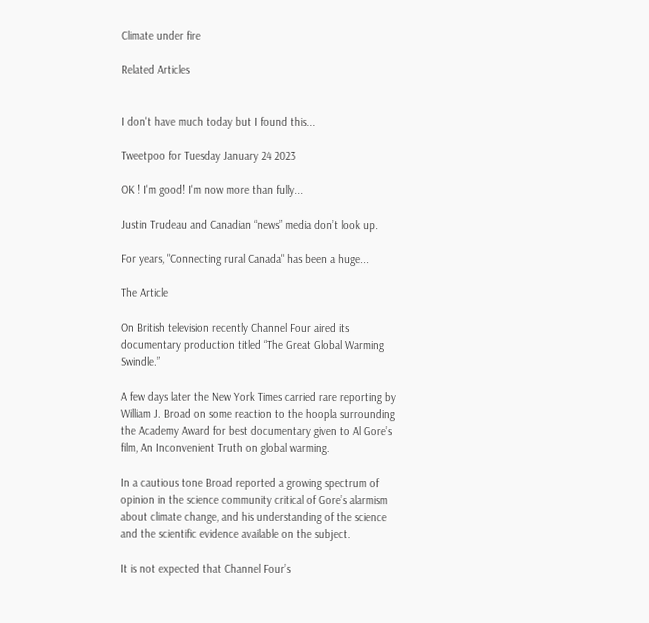Climate under fire

Related Articles


I don't have much today but I found this...

Tweetpoo for Tuesday January 24 2023

OK ! I'm good! I'm now more than fully...

Justin Trudeau and Canadian “news” media don’t look up.

For years, "Connecting rural Canada" has been a huge...

The Article

On British television recently Channel Four aired its documentary production titled “The Great Global Warming Swindle.”

A few days later the New York Times carried rare reporting by William J. Broad on some reaction to the hoopla surrounding the Academy Award for best documentary given to Al Gore’s film, An Inconvenient Truth on global warming.

In a cautious tone Broad reported a growing spectrum of opinion in the science community critical of Gore’s alarmism about climate change, and his understanding of the science and the scientific evidence available on the subject.

It is not expected that Channel Four’s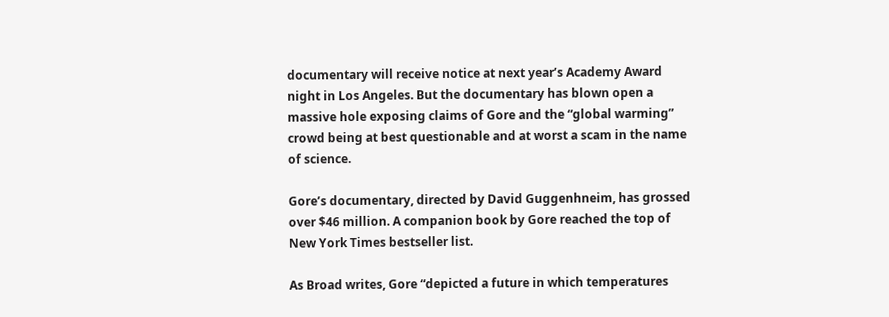documentary will receive notice at next year’s Academy Award night in Los Angeles. But the documentary has blown open a massive hole exposing claims of Gore and the “global warming” crowd being at best questionable and at worst a scam in the name of science.

Gore’s documentary, directed by David Guggenhneim, has grossed over $46 million. A companion book by Gore reached the top of New York Times bestseller list.

As Broad writes, Gore “depicted a future in which temperatures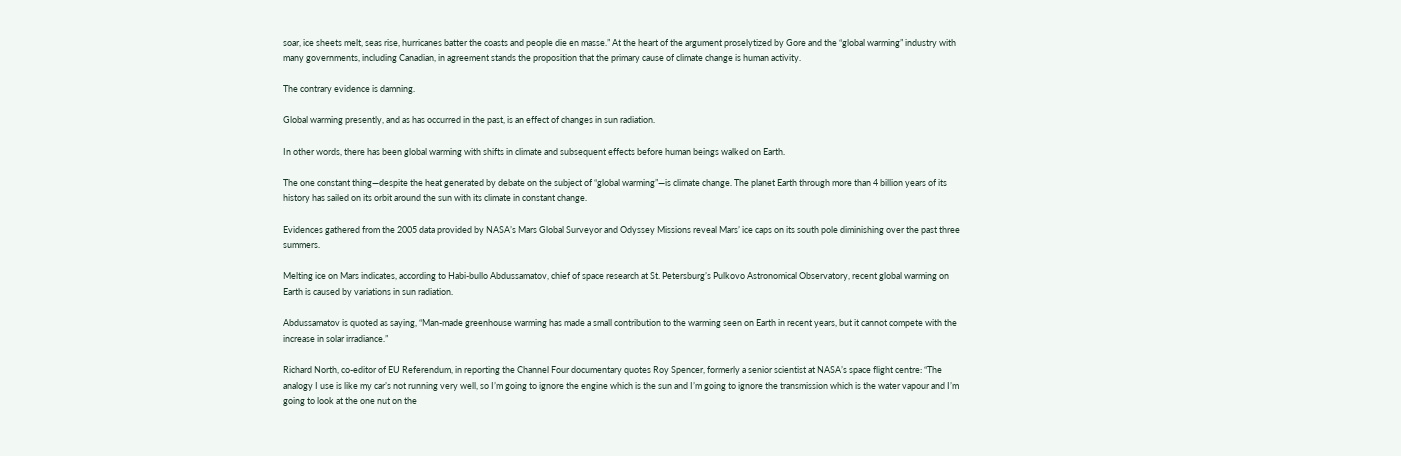soar, ice sheets melt, seas rise, hurricanes batter the coasts and people die en masse.” At the heart of the argument proselytized by Gore and the “global warming” industry with many governments, including Canadian, in agreement stands the proposition that the primary cause of climate change is human activity.

The contrary evidence is damning.

Global warming presently, and as has occurred in the past, is an effect of changes in sun radiation.

In other words, there has been global warming with shifts in climate and subsequent effects before human beings walked on Earth.

The one constant thing—despite the heat generated by debate on the subject of “global warming”—is climate change. The planet Earth through more than 4 billion years of its history has sailed on its orbit around the sun with its climate in constant change.

Evidences gathered from the 2005 data provided by NASA’s Mars Global Surveyor and Odyssey Missions reveal Mars’ ice caps on its south pole diminishing over the past three summers.

Melting ice on Mars indicates, according to Habi-bullo Abdussamatov, chief of space research at St. Petersburg’s Pulkovo Astronomical Observatory, recent global warming on Earth is caused by variations in sun radiation.

Abdussamatov is quoted as saying, “Man-made greenhouse warming has made a small contribution to the warming seen on Earth in recent years, but it cannot compete with the increase in solar irradiance.”

Richard North, co-editor of EU Referendum, in reporting the Channel Four documentary quotes Roy Spencer, formerly a senior scientist at NASA’s space flight centre: “The analogy I use is like my car’s not running very well, so I’m going to ignore the engine which is the sun and I’m going to ignore the transmission which is the water vapour and I’m going to look at the one nut on the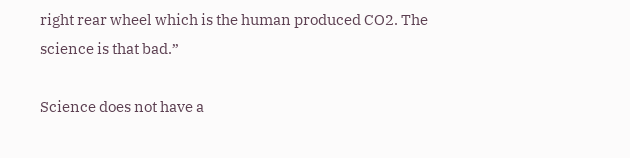right rear wheel which is the human produced CO2. The science is that bad.”

Science does not have a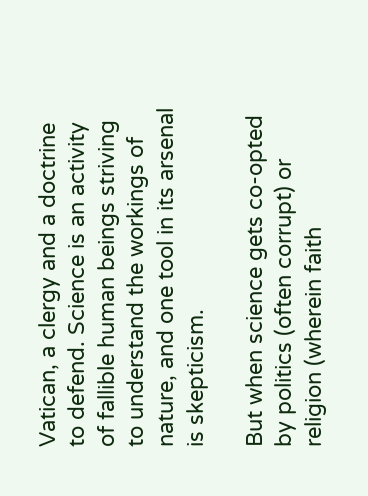Vatican, a clergy and a doctrine to defend. Science is an activity of fallible human beings striving to understand the workings of nature, and one tool in its arsenal is skepticism.

But when science gets co-opted by politics (often corrupt) or religion (wherein faith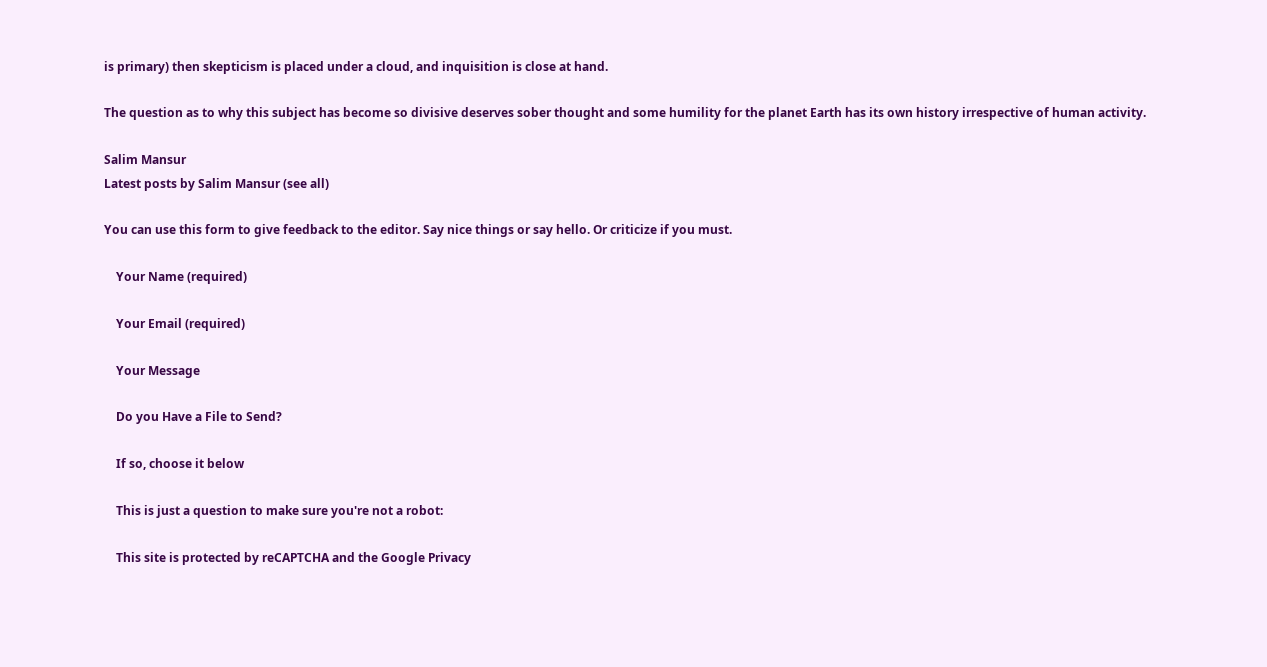is primary) then skepticism is placed under a cloud, and inquisition is close at hand.

The question as to why this subject has become so divisive deserves sober thought and some humility for the planet Earth has its own history irrespective of human activity.

Salim Mansur
Latest posts by Salim Mansur (see all)

You can use this form to give feedback to the editor. Say nice things or say hello. Or criticize if you must.

    Your Name (required)

    Your Email (required)

    Your Message

    Do you Have a File to Send?

    If so, choose it below

    This is just a question to make sure you're not a robot:

    This site is protected by reCAPTCHA and the Google Privacy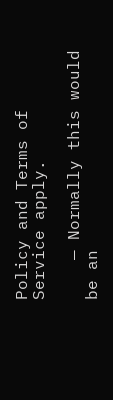Policy and Terms of Service apply.

    — Normally this would be an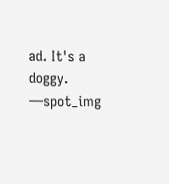ad. It's a doggy. —spot_img